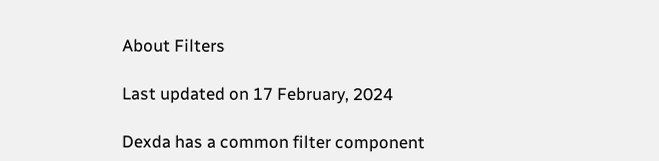About Filters

Last updated on 17 February, 2024

Dexda has a common filter component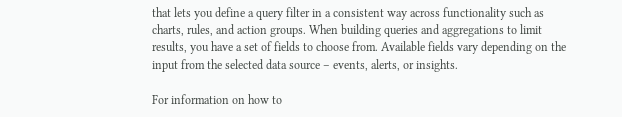that lets you define a query filter in a consistent way across functionality such as charts, rules, and action groups. When building queries and aggregations to limit results, you have a set of fields to choose from. Available fields vary depending on the input from the selected data source – events, alerts, or insights.

For information on how to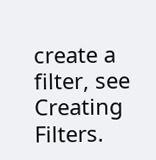create a filter, see Creating Filters.